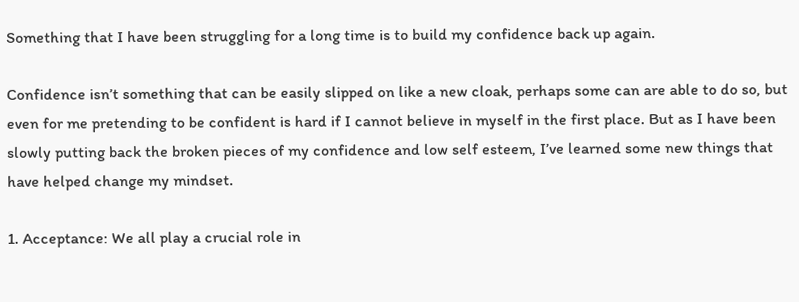Something that I have been struggling for a long time is to build my confidence back up again.

Confidence isn’t something that can be easily slipped on like a new cloak, perhaps some can are able to do so, but even for me pretending to be confident is hard if I cannot believe in myself in the first place. But as I have been slowly putting back the broken pieces of my confidence and low self esteem, I’ve learned some new things that have helped change my mindset.

1. Acceptance: We all play a crucial role in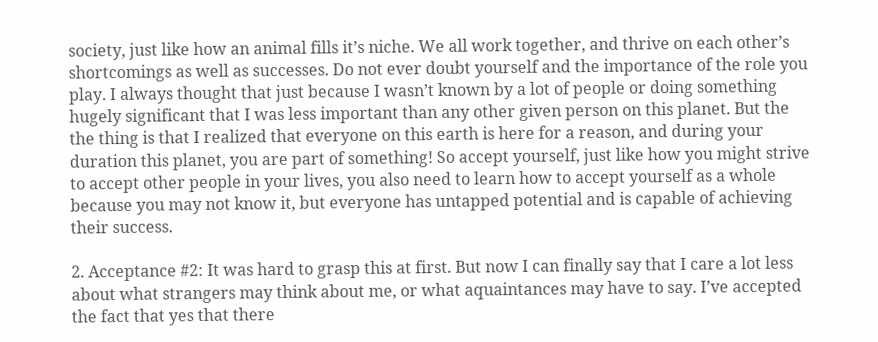society, just like how an animal fills it’s niche. We all work together, and thrive on each other’s shortcomings as well as successes. Do not ever doubt yourself and the importance of the role you play. I always thought that just because I wasn’t known by a lot of people or doing something hugely significant that I was less important than any other given person on this planet. But the the thing is that I realized that everyone on this earth is here for a reason, and during your duration this planet, you are part of something! So accept yourself, just like how you might strive to accept other people in your lives, you also need to learn how to accept yourself as a whole because you may not know it, but everyone has untapped potential and is capable of achieving their success.

2. Acceptance #2: It was hard to grasp this at first. But now I can finally say that I care a lot less about what strangers may think about me, or what aquaintances may have to say. I’ve accepted the fact that yes that there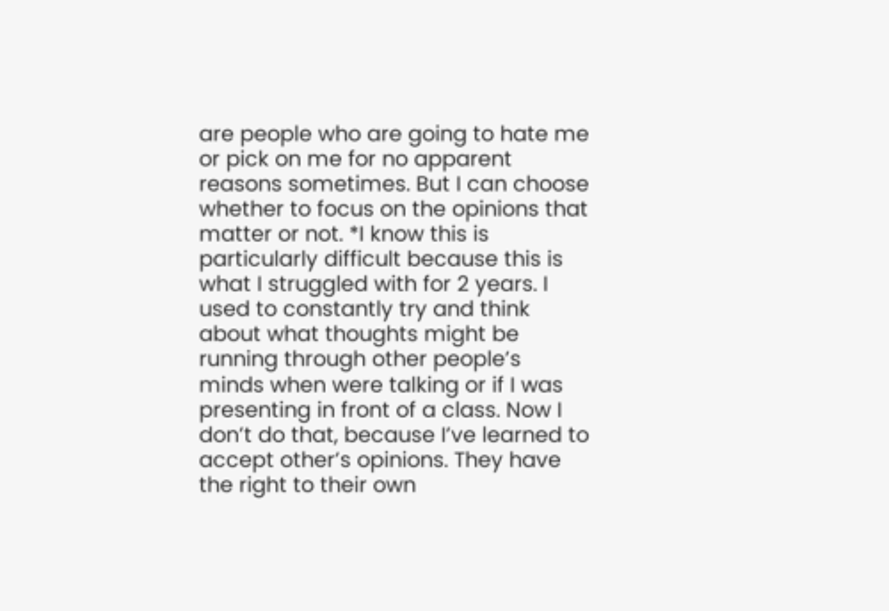are people who are going to hate me or pick on me for no apparent reasons sometimes. But I can choose whether to focus on the opinions that matter or not. *I know this is particularly difficult because this is what I struggled with for 2 years. I used to constantly try and think about what thoughts might be running through other people’s minds when were talking or if I was presenting in front of a class. Now I don’t do that, because I’ve learned to accept other’s opinions. They have the right to their own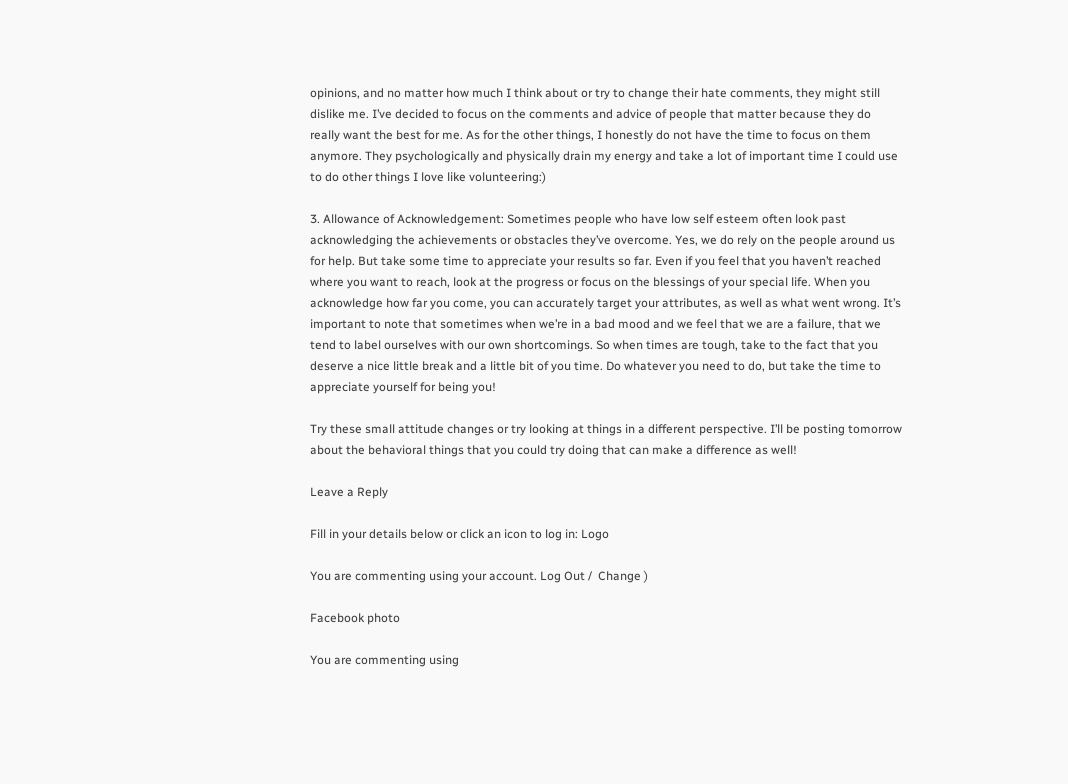opinions, and no matter how much I think about or try to change their hate comments, they might still dislike me. I’ve decided to focus on the comments and advice of people that matter because they do really want the best for me. As for the other things, I honestly do not have the time to focus on them anymore. They psychologically and physically drain my energy and take a lot of important time I could use to do other things I love like volunteering:)

3. Allowance of Acknowledgement: Sometimes people who have low self esteem often look past acknowledging the achievements or obstacles they’ve overcome. Yes, we do rely on the people around us for help. But take some time to appreciate your results so far. Even if you feel that you haven’t reached where you want to reach, look at the progress or focus on the blessings of your special life. When you acknowledge how far you come, you can accurately target your attributes, as well as what went wrong. It’s important to note that sometimes when we’re in a bad mood and we feel that we are a failure, that we tend to label ourselves with our own shortcomings. So when times are tough, take to the fact that you deserve a nice little break and a little bit of you time. Do whatever you need to do, but take the time to appreciate yourself for being you!

Try these small attitude changes or try looking at things in a different perspective. I’ll be posting tomorrow about the behavioral things that you could try doing that can make a difference as well!

Leave a Reply

Fill in your details below or click an icon to log in: Logo

You are commenting using your account. Log Out /  Change )

Facebook photo

You are commenting using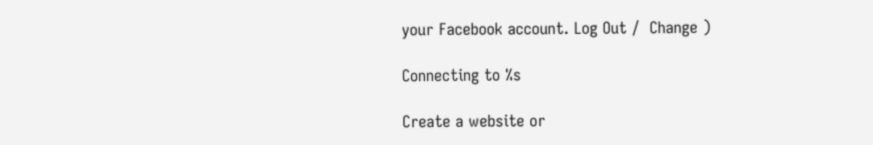your Facebook account. Log Out /  Change )

Connecting to %s

Create a website or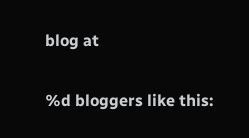blog at

%d bloggers like this: